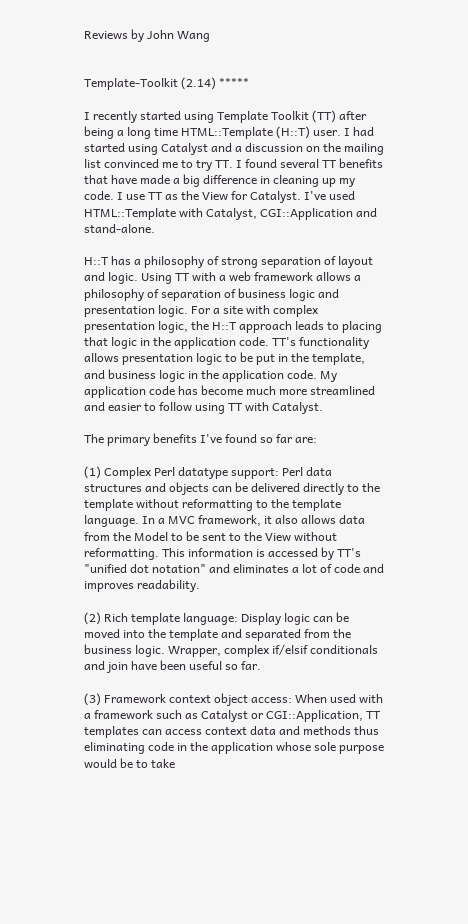Reviews by John Wang


Template-Toolkit (2.14) *****

I recently started using Template Toolkit (TT) after being a long time HTML::Template (H::T) user. I had started using Catalyst and a discussion on the mailing list convinced me to try TT. I found several TT benefits that have made a big difference in cleaning up my code. I use TT as the View for Catalyst. I've used HTML::Template with Catalyst, CGI::Application and stand-alone.

H::T has a philosophy of strong separation of layout and logic. Using TT with a web framework allows a philosophy of separation of business logic and presentation logic. For a site with complex presentation logic, the H::T approach leads to placing that logic in the application code. TT's functionality allows presentation logic to be put in the template, and business logic in the application code. My application code has become much more streamlined and easier to follow using TT with Catalyst.

The primary benefits I've found so far are:

(1) Complex Perl datatype support: Perl data structures and objects can be delivered directly to the template without reformatting to the template language. In a MVC framework, it also allows data from the Model to be sent to the View without reformatting. This information is accessed by TT's "unified dot notation" and eliminates a lot of code and improves readability.

(2) Rich template language: Display logic can be moved into the template and separated from the business logic. Wrapper, complex if/elsif conditionals and join have been useful so far.

(3) Framework context object access: When used with a framework such as Catalyst or CGI::Application, TT templates can access context data and methods thus eliminating code in the application whose sole purpose would be to take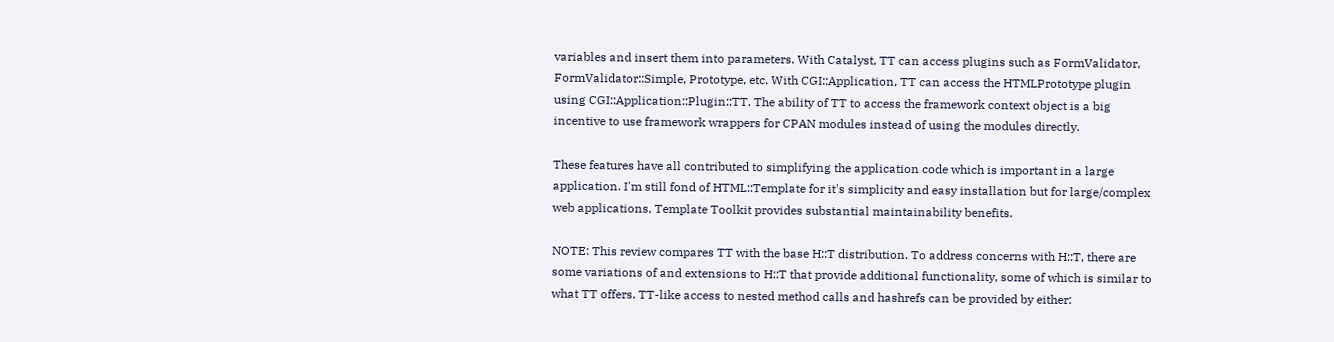variables and insert them into parameters. With Catalyst, TT can access plugins such as FormValidator, FormValidator::Simple, Prototype, etc. With CGI::Application, TT can access the HTMLPrototype plugin using CGI::Application::Plugin::TT. The ability of TT to access the framework context object is a big incentive to use framework wrappers for CPAN modules instead of using the modules directly.

These features have all contributed to simplifying the application code which is important in a large application. I'm still fond of HTML::Template for it's simplicity and easy installation but for large/complex web applications, Template Toolkit provides substantial maintainability benefits.

NOTE: This review compares TT with the base H::T distribution. To address concerns with H::T, there are some variations of and extensions to H::T that provide additional functionality, some of which is similar to what TT offers. TT-like access to nested method calls and hashrefs can be provided by either: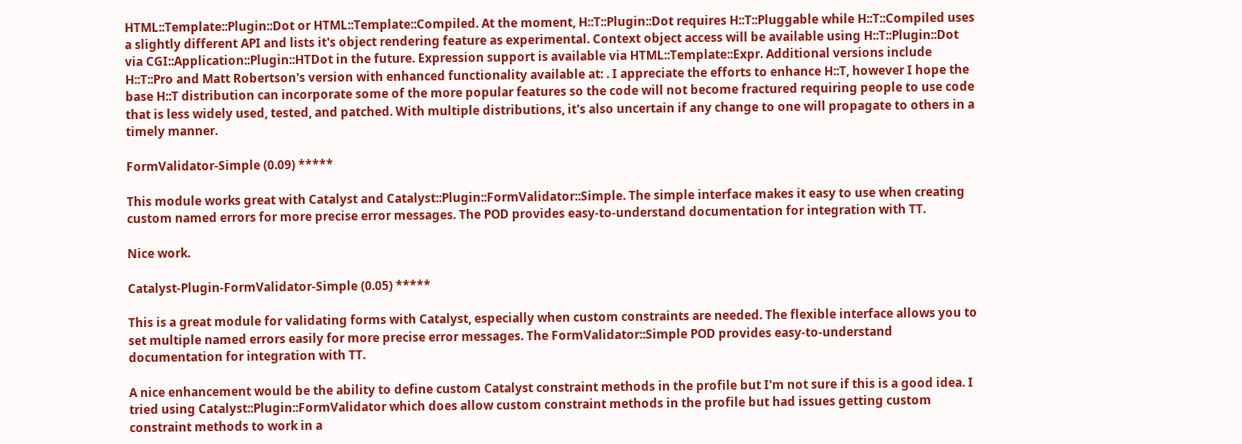HTML::Template::Plugin::Dot or HTML::Template::Compiled. At the moment, H::T::Plugin::Dot requires H::T::Pluggable while H::T::Compiled uses a slightly different API and lists it's object rendering feature as experimental. Context object access will be available using H::T::Plugin::Dot via CGI::Application::Plugin::HTDot in the future. Expression support is available via HTML::Template::Expr. Additional versions include H::T::Pro and Matt Robertson's version with enhanced functionality available at: . I appreciate the efforts to enhance H::T, however I hope the base H::T distribution can incorporate some of the more popular features so the code will not become fractured requiring people to use code that is less widely used, tested, and patched. With multiple distributions, it's also uncertain if any change to one will propagate to others in a timely manner.

FormValidator-Simple (0.09) *****

This module works great with Catalyst and Catalyst::Plugin::FormValidator::Simple. The simple interface makes it easy to use when creating custom named errors for more precise error messages. The POD provides easy-to-understand documentation for integration with TT.

Nice work.

Catalyst-Plugin-FormValidator-Simple (0.05) *****

This is a great module for validating forms with Catalyst, especially when custom constraints are needed. The flexible interface allows you to set multiple named errors easily for more precise error messages. The FormValidator::Simple POD provides easy-to-understand documentation for integration with TT.

A nice enhancement would be the ability to define custom Catalyst constraint methods in the profile but I'm not sure if this is a good idea. I tried using Catalyst::Plugin::FormValidator which does allow custom constraint methods in the profile but had issues getting custom constraint methods to work in a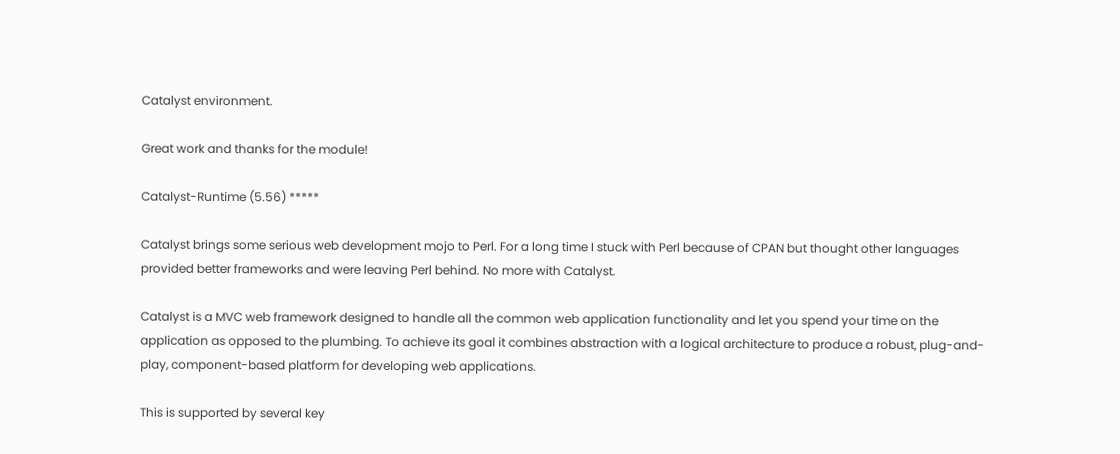Catalyst environment.

Great work and thanks for the module!

Catalyst-Runtime (5.56) *****

Catalyst brings some serious web development mojo to Perl. For a long time I stuck with Perl because of CPAN but thought other languages provided better frameworks and were leaving Perl behind. No more with Catalyst.

Catalyst is a MVC web framework designed to handle all the common web application functionality and let you spend your time on the application as opposed to the plumbing. To achieve its goal it combines abstraction with a logical architecture to produce a robust, plug-and-play, component-based platform for developing web applications.

This is supported by several key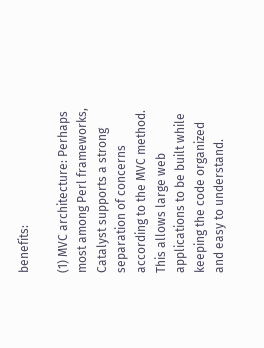benefits:

(1) MVC architecture: Perhaps most among Perl frameworks, Catalyst supports a strong separation of concerns according to the MVC method. This allows large web applications to be built while keeping the code organized and easy to understand.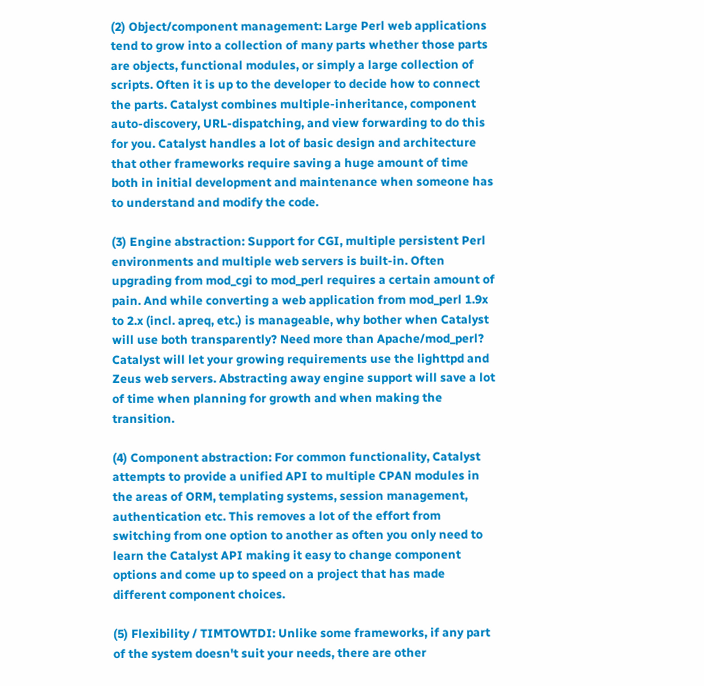(2) Object/component management: Large Perl web applications tend to grow into a collection of many parts whether those parts are objects, functional modules, or simply a large collection of scripts. Often it is up to the developer to decide how to connect the parts. Catalyst combines multiple-inheritance, component auto-discovery, URL-dispatching, and view forwarding to do this for you. Catalyst handles a lot of basic design and architecture that other frameworks require saving a huge amount of time both in initial development and maintenance when someone has to understand and modify the code.

(3) Engine abstraction: Support for CGI, multiple persistent Perl environments and multiple web servers is built-in. Often upgrading from mod_cgi to mod_perl requires a certain amount of pain. And while converting a web application from mod_perl 1.9x to 2.x (incl. apreq, etc.) is manageable, why bother when Catalyst will use both transparently? Need more than Apache/mod_perl? Catalyst will let your growing requirements use the lighttpd and Zeus web servers. Abstracting away engine support will save a lot of time when planning for growth and when making the transition.

(4) Component abstraction: For common functionality, Catalyst attempts to provide a unified API to multiple CPAN modules in the areas of ORM, templating systems, session management, authentication etc. This removes a lot of the effort from switching from one option to another as often you only need to learn the Catalyst API making it easy to change component options and come up to speed on a project that has made different component choices.

(5) Flexibility / TIMTOWTDI: Unlike some frameworks, if any part of the system doesn't suit your needs, there are other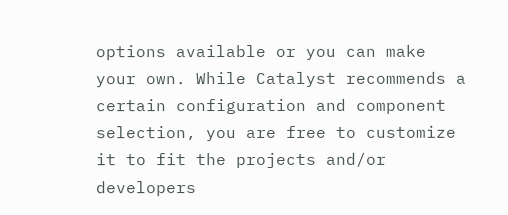options available or you can make your own. While Catalyst recommends a certain configuration and component selection, you are free to customize it to fit the projects and/or developers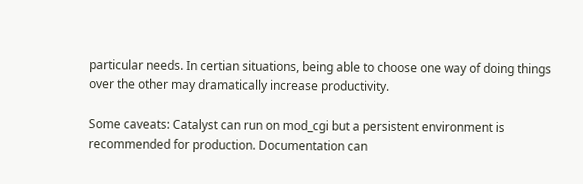particular needs. In certian situations, being able to choose one way of doing things over the other may dramatically increase productivity.

Some caveats: Catalyst can run on mod_cgi but a persistent environment is recommended for production. Documentation can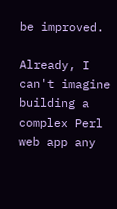be improved.

Already, I can't imagine building a complex Perl web app any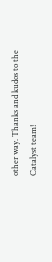other way. Thanks and kudos to the Catalyst team!